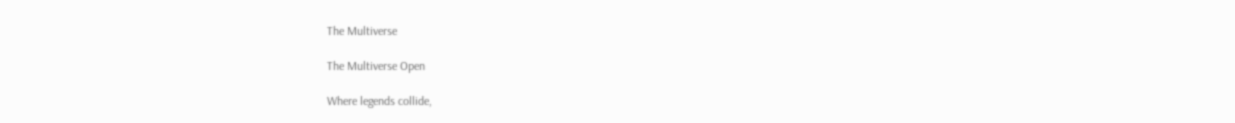The Multiverse

The Multiverse Open

Where legends collide,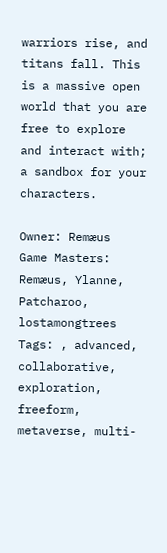warriors rise, and titans fall. This is a massive open world that you are free to explore and interact with; a sandbox for your characters.

Owner: Remæus
Game Masters: Remæus, Ylanne, Patcharoo, lostamongtrees
Tags: , advanced, collaborative, exploration, freeform, metaverse, multi-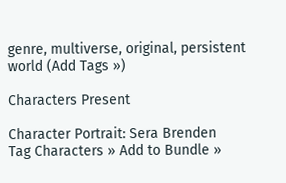genre, multiverse, original, persistent world (Add Tags »)

Characters Present

Character Portrait: Sera Brenden
Tag Characters » Add to Bundle »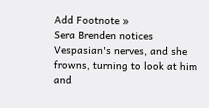Add Footnote »
Sera Brenden notices Vespasian's nerves, and she frowns, turning to look at him and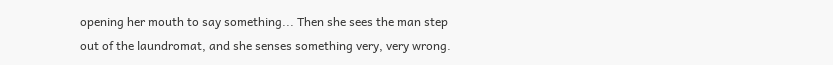opening her mouth to say something... Then she sees the man step out of the laundromat, and she senses something very, very wrong.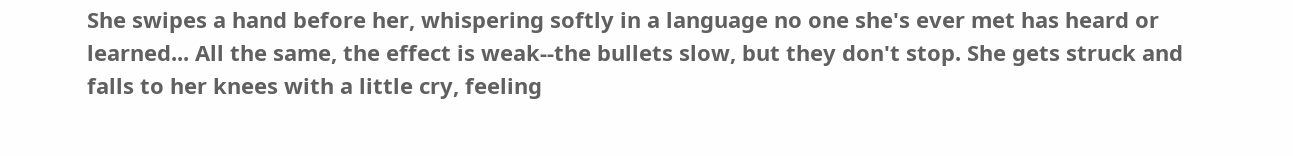She swipes a hand before her, whispering softly in a language no one she's ever met has heard or learned... All the same, the effect is weak--the bullets slow, but they don't stop. She gets struck and falls to her knees with a little cry, feeling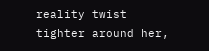reality twist tighter around her,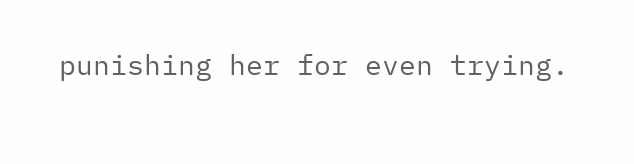punishing her for even trying.